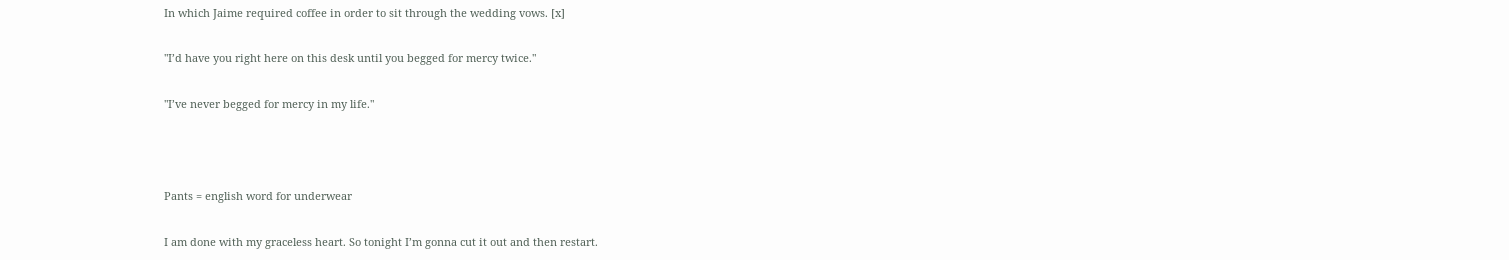In which Jaime required coffee in order to sit through the wedding vows. [x]

"I’d have you right here on this desk until you begged for mercy twice."

"I’ve never begged for mercy in my life."



Pants = english word for underwear

I am done with my graceless heart. So tonight I’m gonna cut it out and then restart.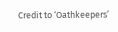Credit to ‘Oathkeepers’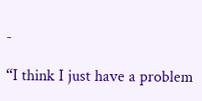-

“I think I just have a problem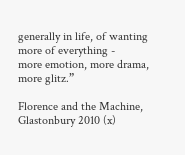generally in life, of wanting more of everything -
more emotion, more drama, more glitz.”

Florence and the Machine, Glastonbury 2010 (x)